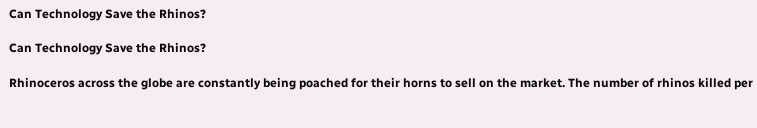Can Technology Save the Rhinos?

Can Technology Save the Rhinos?

Rhinoceros across the globe are constantly being poached for their horns to sell on the market. The number of rhinos killed per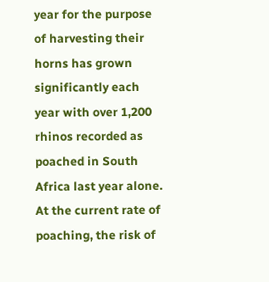year for the purpose of harvesting their horns has grown significantly each year with over 1,200 rhinos recorded as poached in South Africa last year alone. At the current rate of poaching, the risk of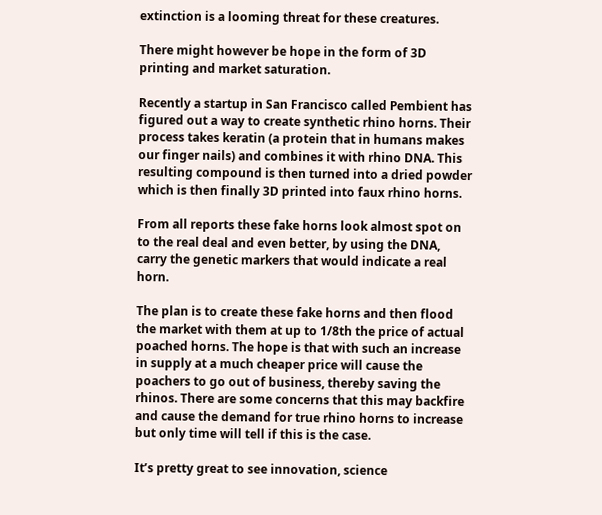extinction is a looming threat for these creatures.

There might however be hope in the form of 3D printing and market saturation.

Recently a startup in San Francisco called Pembient has figured out a way to create synthetic rhino horns. Their process takes keratin (a protein that in humans makes our finger nails) and combines it with rhino DNA. This resulting compound is then turned into a dried powder which is then finally 3D printed into faux rhino horns.

From all reports these fake horns look almost spot on to the real deal and even better, by using the DNA, carry the genetic markers that would indicate a real horn.

The plan is to create these fake horns and then flood the market with them at up to 1/8th the price of actual poached horns. The hope is that with such an increase in supply at a much cheaper price will cause the poachers to go out of business, thereby saving the rhinos. There are some concerns that this may backfire and cause the demand for true rhino horns to increase but only time will tell if this is the case.

It’s pretty great to see innovation, science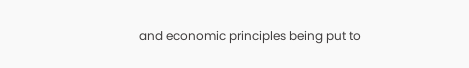and economic principles being put to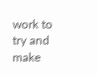work to try and make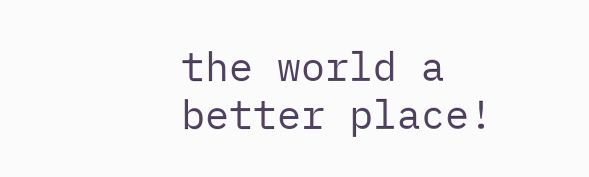the world a better place!